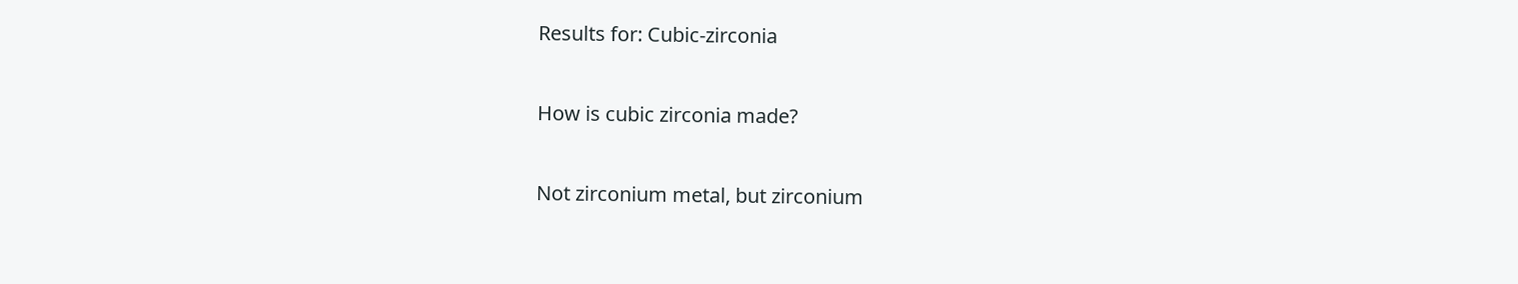Results for: Cubic-zirconia

How is cubic zirconia made?

Not zirconium metal, but zirconium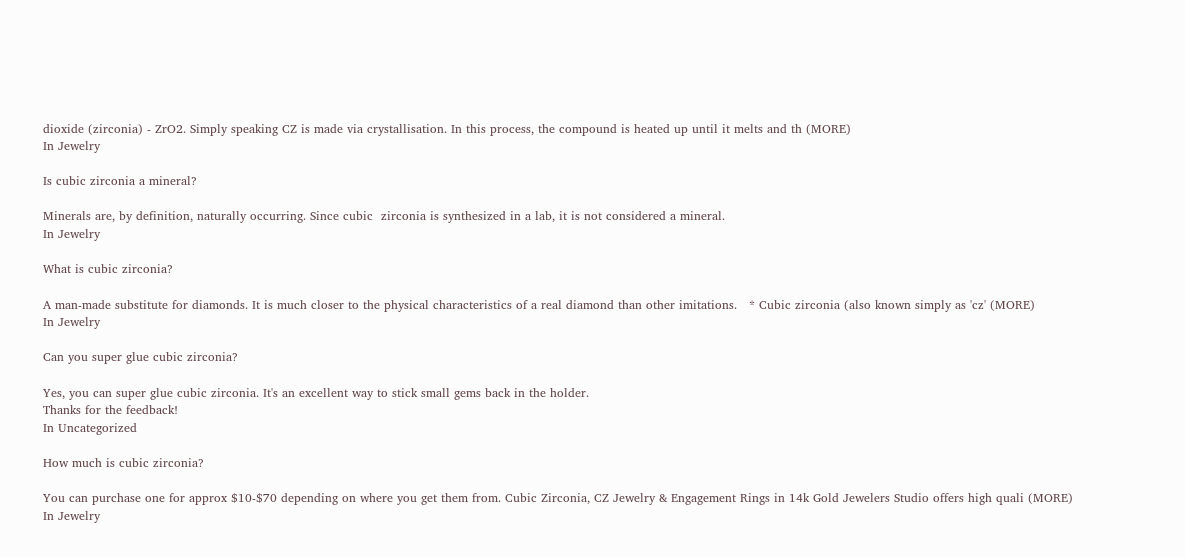dioxide (zirconia) - ZrO2. Simply speaking CZ is made via crystallisation. In this process, the compound is heated up until it melts and th (MORE)
In Jewelry

Is cubic zirconia a mineral?

Minerals are, by definition, naturally occurring. Since cubic  zirconia is synthesized in a lab, it is not considered a mineral.
In Jewelry

What is cubic zirconia?

A man-made substitute for diamonds. It is much closer to the physical characteristics of a real diamond than other imitations.   * Cubic zirconia (also known simply as 'cz' (MORE)
In Jewelry

Can you super glue cubic zirconia?

Yes, you can super glue cubic zirconia. It's an excellent way to stick small gems back in the holder.
Thanks for the feedback!
In Uncategorized

How much is cubic zirconia?

You can purchase one for approx $10-$70 depending on where you get them from. Cubic Zirconia, CZ Jewelry & Engagement Rings in 14k Gold Jewelers Studio offers high quali (MORE)
In Jewelry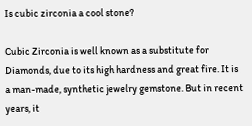Is cubic zirconia a cool stone?

Cubic Zirconia is well known as a substitute for Diamonds, due to its high hardness and great fire. It is a man-made, synthetic jewelry gemstone. But in recent years, it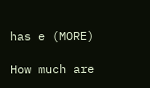has e (MORE)

How much are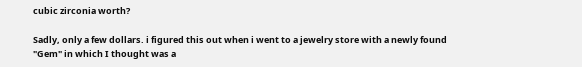cubic zirconia worth?

Sadly, only a few dollars. i figured this out when i went to a jewelry store with a newly found "Gem" in which I thought was a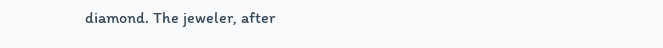diamond. The jeweler, after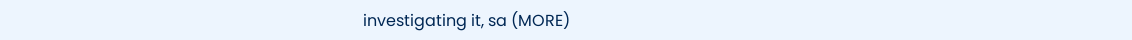investigating it, sa (MORE)